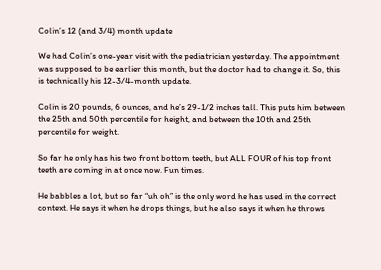Colin’s 12 (and 3/4) month update

We had Colin’s one-year visit with the pediatrician yesterday. The appointment was supposed to be earlier this month, but the doctor had to change it. So, this is technically his 12-3/4-month update.

Colin is 20 pounds, 6 ounces, and he’s 29-1/2 inches tall. This puts him between the 25th and 50th percentile for height, and between the 10th and 25th percentile for weight.

So far he only has his two front bottom teeth, but ALL FOUR of his top front teeth are coming in at once now. Fun times.

He babbles a lot, but so far “uh oh” is the only word he has used in the correct context. He says it when he drops things, but he also says it when he throws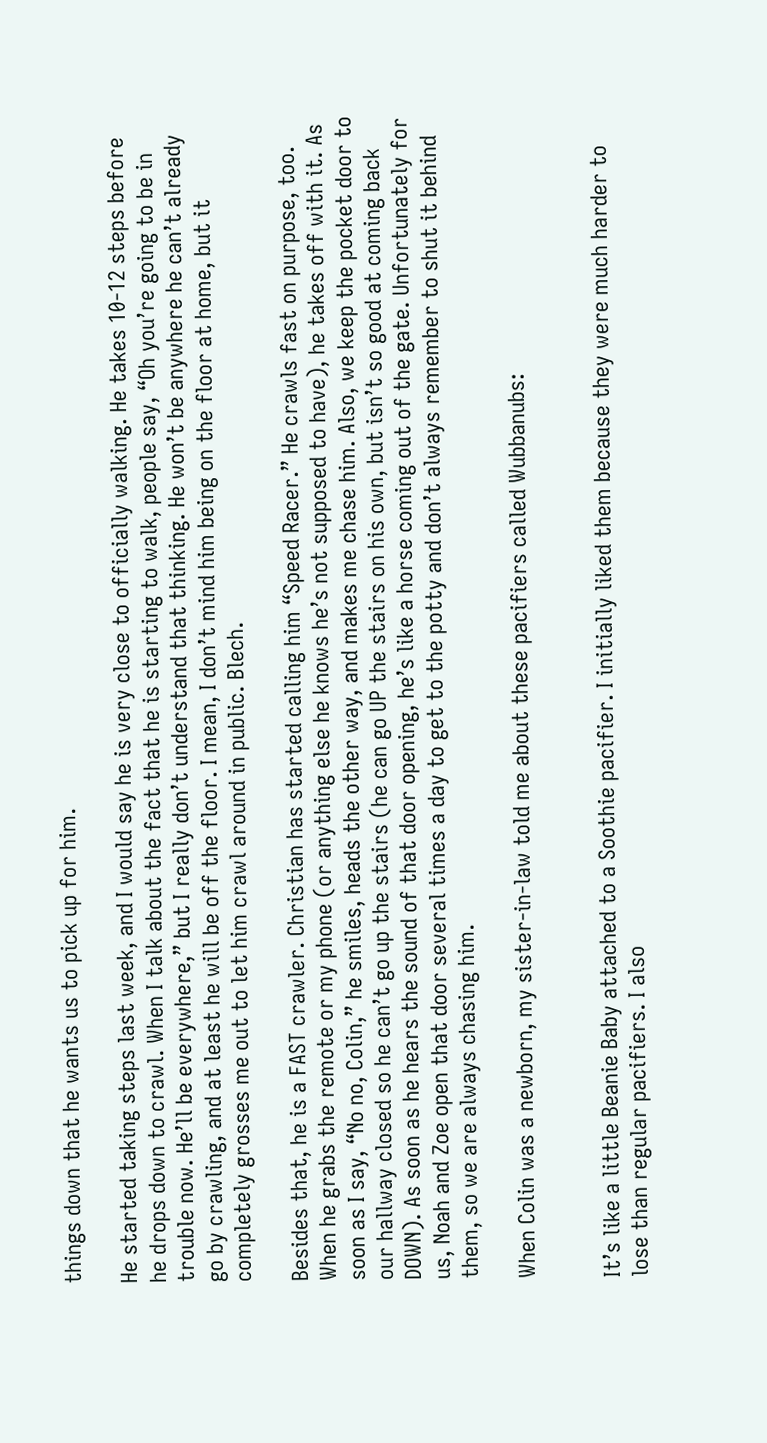things down that he wants us to pick up for him.

He started taking steps last week, and I would say he is very close to officially walking. He takes 10-12 steps before he drops down to crawl. When I talk about the fact that he is starting to walk, people say, “Oh you’re going to be in trouble now. He’ll be everywhere,” but I really don’t understand that thinking. He won’t be anywhere he can’t already go by crawling, and at least he will be off the floor. I mean, I don’t mind him being on the floor at home, but it completely grosses me out to let him crawl around in public. Blech.

Besides that, he is a FAST crawler. Christian has started calling him “Speed Racer.” He crawls fast on purpose, too. When he grabs the remote or my phone (or anything else he knows he’s not supposed to have), he takes off with it. As soon as I say, “No no, Colin,” he smiles, heads the other way, and makes me chase him. Also, we keep the pocket door to our hallway closed so he can’t go up the stairs (he can go UP the stairs on his own, but isn’t so good at coming back DOWN). As soon as he hears the sound of that door opening, he’s like a horse coming out of the gate. Unfortunately for us, Noah and Zoe open that door several times a day to get to the potty and don’t always remember to shut it behind them, so we are always chasing him.

When Colin was a newborn, my sister-in-law told me about these pacifiers called Wubbanubs:


It’s like a little Beanie Baby attached to a Soothie pacifier. I initially liked them because they were much harder to lose than regular pacifiers. I also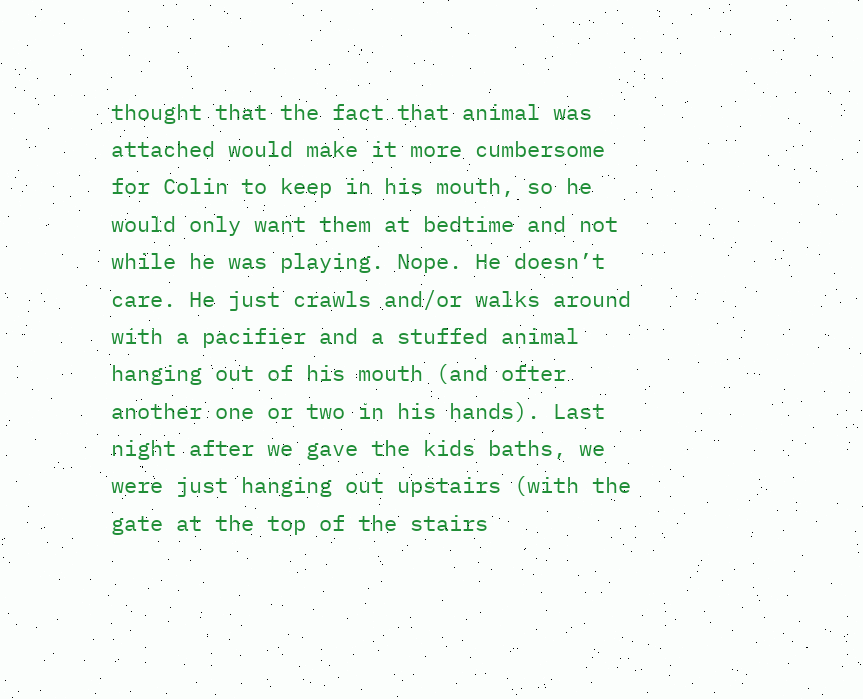thought that the fact that animal was attached would make it more cumbersome for Colin to keep in his mouth, so he would only want them at bedtime and not while he was playing. Nope. He doesn’t care. He just crawls and/or walks around with a pacifier and a stuffed animal hanging out of his mouth (and ofter another one or two in his hands). Last night after we gave the kids baths, we were just hanging out upstairs (with the gate at the top of the stairs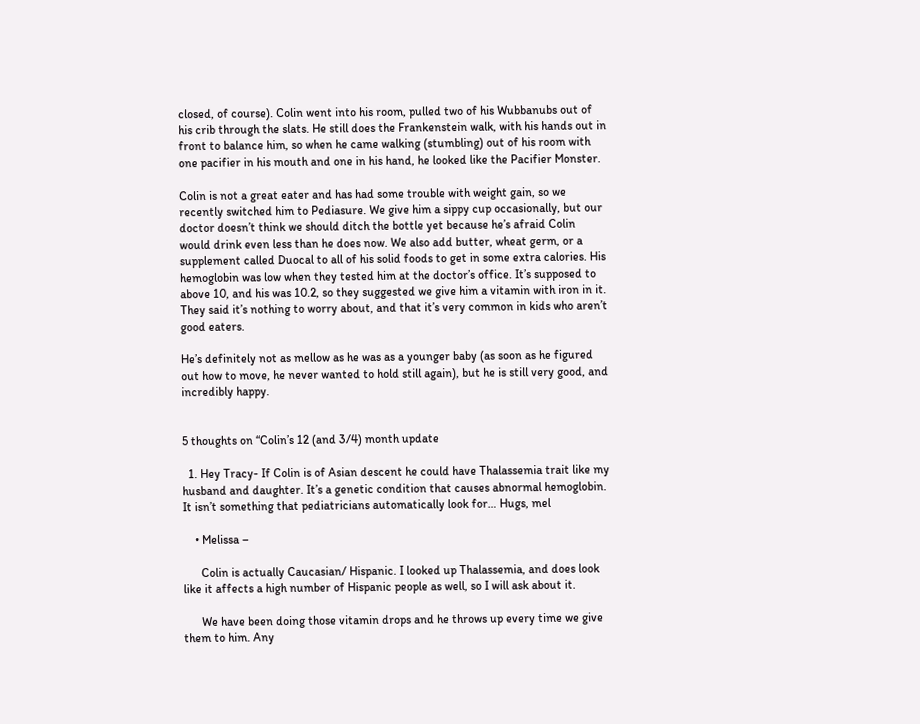closed, of course). Colin went into his room, pulled two of his Wubbanubs out of his crib through the slats. He still does the Frankenstein walk, with his hands out in front to balance him, so when he came walking (stumbling) out of his room with one pacifier in his mouth and one in his hand, he looked like the Pacifier Monster.

Colin is not a great eater and has had some trouble with weight gain, so we recently switched him to Pediasure. We give him a sippy cup occasionally, but our doctor doesn’t think we should ditch the bottle yet because he’s afraid Colin would drink even less than he does now. We also add butter, wheat germ, or a supplement called Duocal to all of his solid foods to get in some extra calories. His hemoglobin was low when they tested him at the doctor’s office. It’s supposed to above 10, and his was 10.2, so they suggested we give him a vitamin with iron in it. They said it’s nothing to worry about, and that it’s very common in kids who aren’t good eaters.

He’s definitely not as mellow as he was as a younger baby (as soon as he figured out how to move, he never wanted to hold still again), but he is still very good, and incredibly happy.


5 thoughts on “Colin’s 12 (and 3/4) month update

  1. Hey Tracy- If Colin is of Asian descent he could have Thalassemia trait like my husband and daughter. It’s a genetic condition that causes abnormal hemoglobin. It isn’t something that pediatricians automatically look for… Hugs, mel

    • Melissa –

      Colin is actually Caucasian/ Hispanic. I looked up Thalassemia, and does look like it affects a high number of Hispanic people as well, so I will ask about it.

      We have been doing those vitamin drops and he throws up every time we give them to him. Any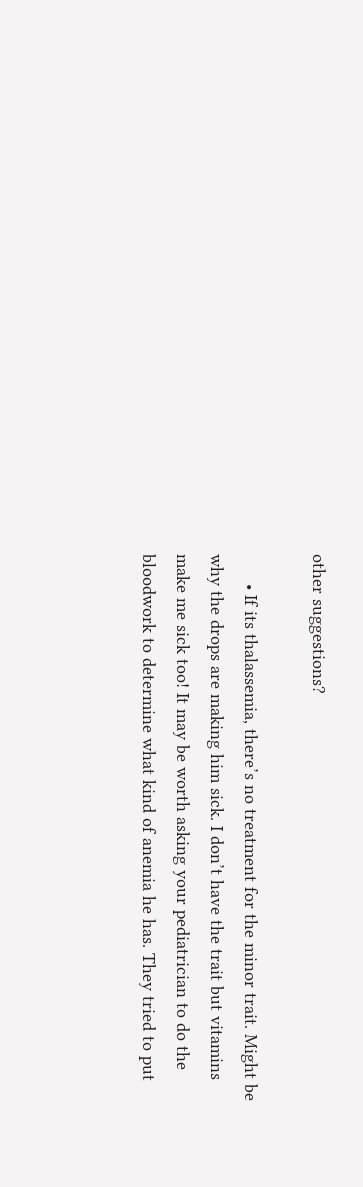other suggestions?

      • If its thalassemia, there’s no treatment for the minor trait. Might be why the drops are making him sick. I don’t have the trait but vitamins make me sick too! It may be worth asking your pediatrician to do the bloodwork to determine what kind of anemia he has. They tried to put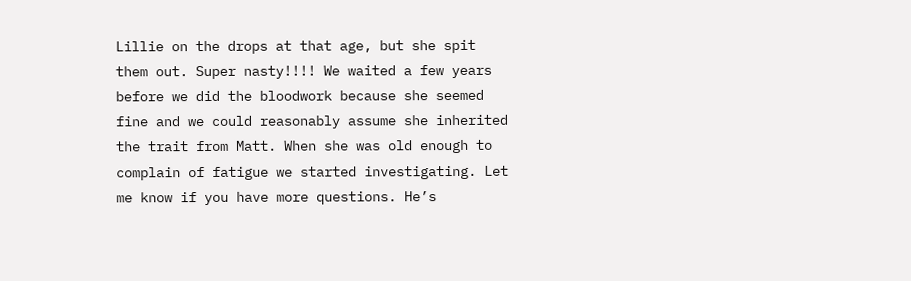Lillie on the drops at that age, but she spit them out. Super nasty!!!! We waited a few years before we did the bloodwork because she seemed fine and we could reasonably assume she inherited the trait from Matt. When she was old enough to complain of fatigue we started investigating. Let me know if you have more questions. He’s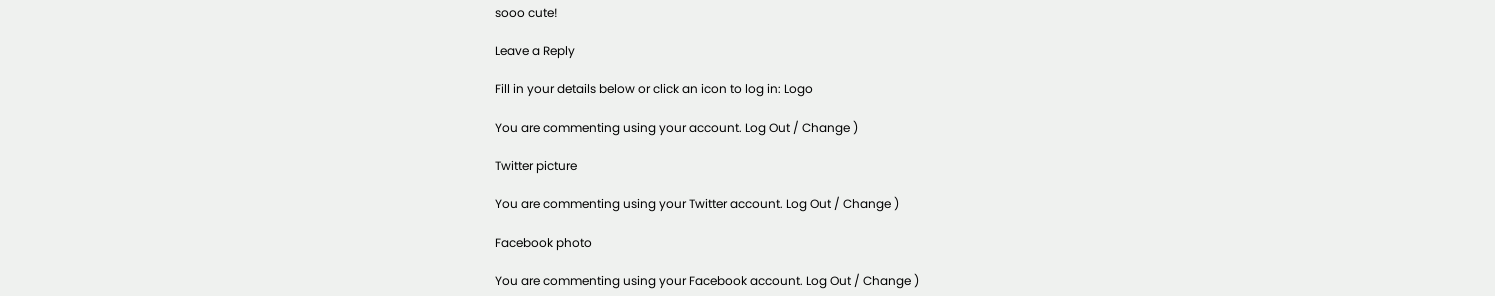sooo cute!

Leave a Reply

Fill in your details below or click an icon to log in: Logo

You are commenting using your account. Log Out / Change )

Twitter picture

You are commenting using your Twitter account. Log Out / Change )

Facebook photo

You are commenting using your Facebook account. Log Out / Change )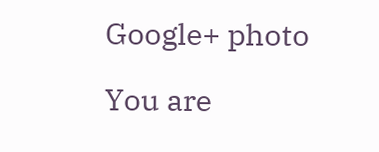Google+ photo

You are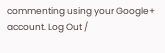commenting using your Google+ account. Log Out /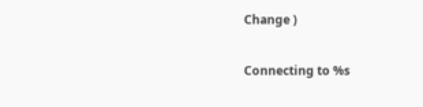Change )

Connecting to %s